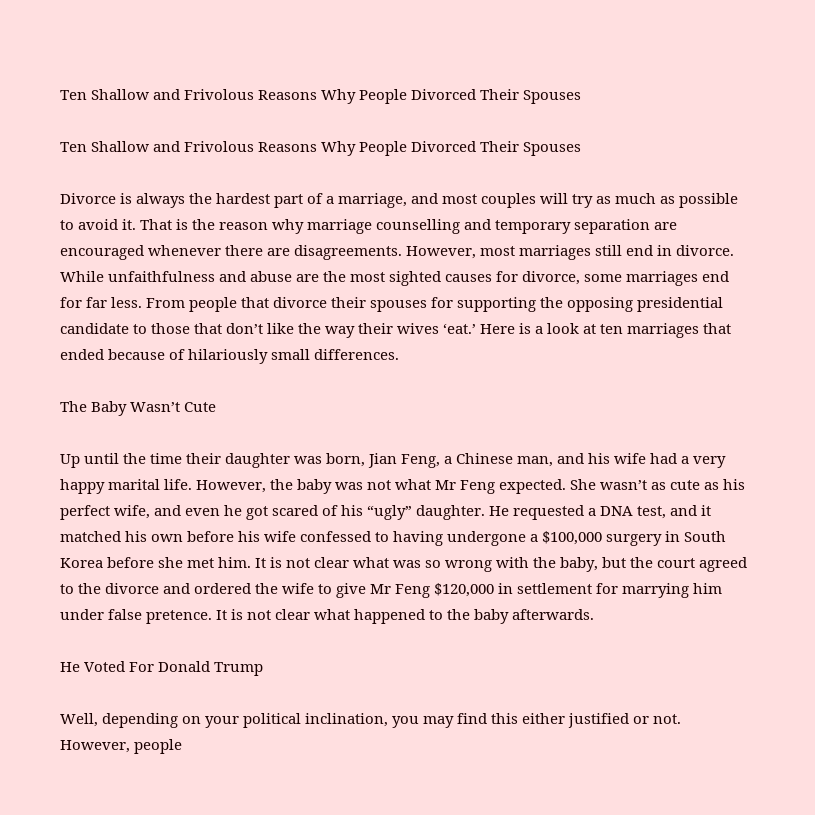Ten Shallow and Frivolous Reasons Why People Divorced Their Spouses

Ten Shallow and Frivolous Reasons Why People Divorced Their Spouses

Divorce is always the hardest part of a marriage, and most couples will try as much as possible to avoid it. That is the reason why marriage counselling and temporary separation are encouraged whenever there are disagreements. However, most marriages still end in divorce. While unfaithfulness and abuse are the most sighted causes for divorce, some marriages end for far less. From people that divorce their spouses for supporting the opposing presidential candidate to those that don’t like the way their wives ‘eat.’ Here is a look at ten marriages that ended because of hilariously small differences.

The Baby Wasn’t Cute

Up until the time their daughter was born, Jian Feng, a Chinese man, and his wife had a very happy marital life. However, the baby was not what Mr Feng expected. She wasn’t as cute as his perfect wife, and even he got scared of his “ugly” daughter. He requested a DNA test, and it matched his own before his wife confessed to having undergone a $100,000 surgery in South Korea before she met him. It is not clear what was so wrong with the baby, but the court agreed to the divorce and ordered the wife to give Mr Feng $120,000 in settlement for marrying him under false pretence. It is not clear what happened to the baby afterwards.

He Voted For Donald Trump

Well, depending on your political inclination, you may find this either justified or not. However, people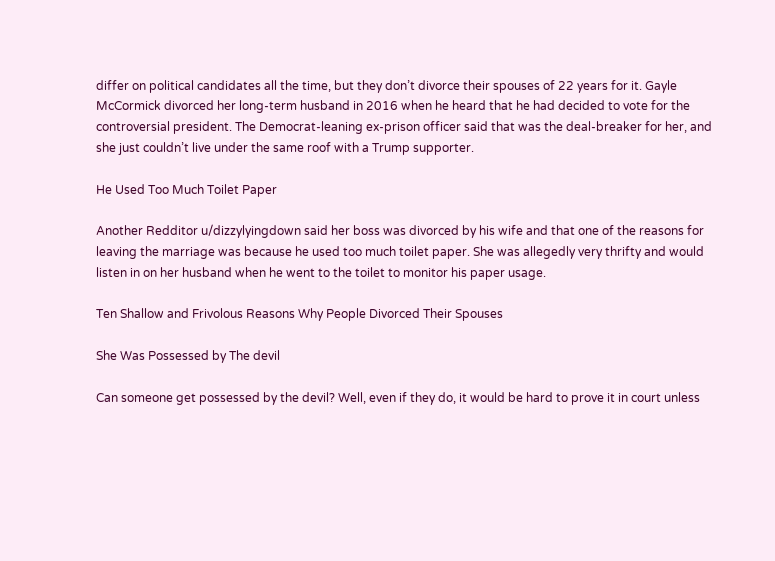differ on political candidates all the time, but they don’t divorce their spouses of 22 years for it. Gayle McCormick divorced her long-term husband in 2016 when he heard that he had decided to vote for the controversial president. The Democrat-leaning ex-prison officer said that was the deal-breaker for her, and she just couldn’t live under the same roof with a Trump supporter.

He Used Too Much Toilet Paper

Another Redditor u/dizzylyingdown said her boss was divorced by his wife and that one of the reasons for leaving the marriage was because he used too much toilet paper. She was allegedly very thrifty and would listen in on her husband when he went to the toilet to monitor his paper usage.

Ten Shallow and Frivolous Reasons Why People Divorced Their Spouses

She Was Possessed by The devil

Can someone get possessed by the devil? Well, even if they do, it would be hard to prove it in court unless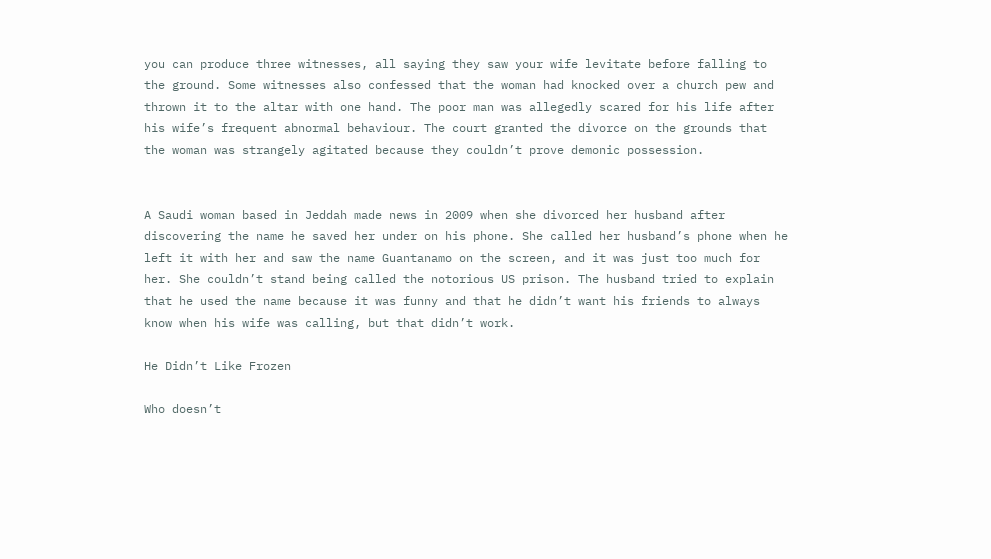you can produce three witnesses, all saying they saw your wife levitate before falling to the ground. Some witnesses also confessed that the woman had knocked over a church pew and thrown it to the altar with one hand. The poor man was allegedly scared for his life after his wife’s frequent abnormal behaviour. The court granted the divorce on the grounds that the woman was strangely agitated because they couldn’t prove demonic possession.


A Saudi woman based in Jeddah made news in 2009 when she divorced her husband after discovering the name he saved her under on his phone. She called her husband’s phone when he left it with her and saw the name Guantanamo on the screen, and it was just too much for her. She couldn’t stand being called the notorious US prison. The husband tried to explain that he used the name because it was funny and that he didn’t want his friends to always know when his wife was calling, but that didn’t work.

He Didn’t Like Frozen

Who doesn’t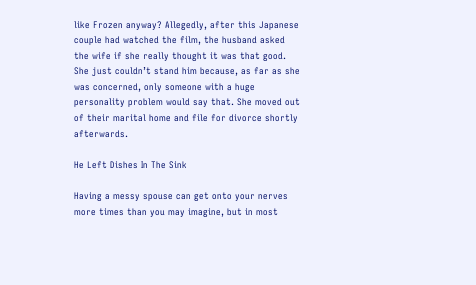like Frozen anyway? Allegedly, after this Japanese couple had watched the film, the husband asked the wife if she really thought it was that good. She just couldn’t stand him because, as far as she was concerned, only someone with a huge personality problem would say that. She moved out of their marital home and file for divorce shortly afterwards.

He Left Dishes In The Sink

Having a messy spouse can get onto your nerves more times than you may imagine, but in most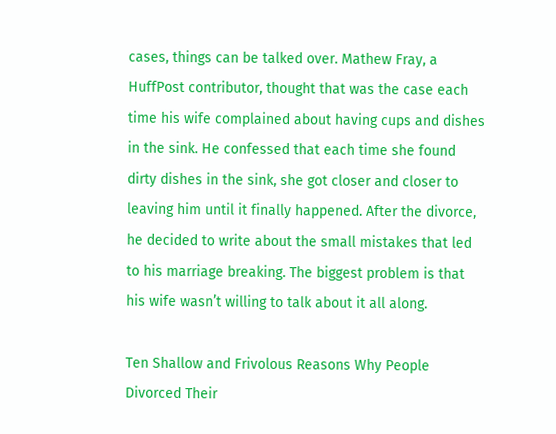cases, things can be talked over. Mathew Fray, a HuffPost contributor, thought that was the case each time his wife complained about having cups and dishes in the sink. He confessed that each time she found dirty dishes in the sink, she got closer and closer to leaving him until it finally happened. After the divorce, he decided to write about the small mistakes that led to his marriage breaking. The biggest problem is that his wife wasn’t willing to talk about it all along.

Ten Shallow and Frivolous Reasons Why People Divorced Their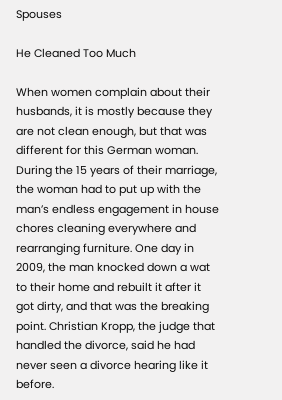Spouses

He Cleaned Too Much

When women complain about their husbands, it is mostly because they are not clean enough, but that was different for this German woman. During the 15 years of their marriage, the woman had to put up with the man’s endless engagement in house chores cleaning everywhere and rearranging furniture. One day in 2009, the man knocked down a wat to their home and rebuilt it after it got dirty, and that was the breaking point. Christian Kropp, the judge that handled the divorce, said he had never seen a divorce hearing like it before.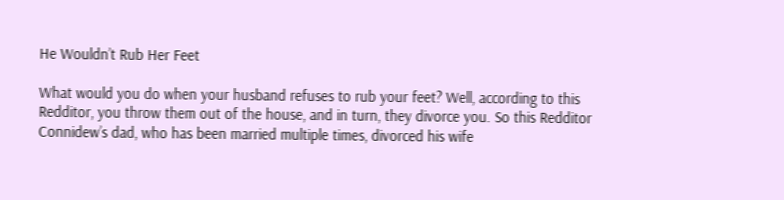He Wouldn’t Rub Her Feet

What would you do when your husband refuses to rub your feet? Well, according to this Redditor, you throw them out of the house, and in turn, they divorce you. So this Redditor Connidew’s dad, who has been married multiple times, divorced his wife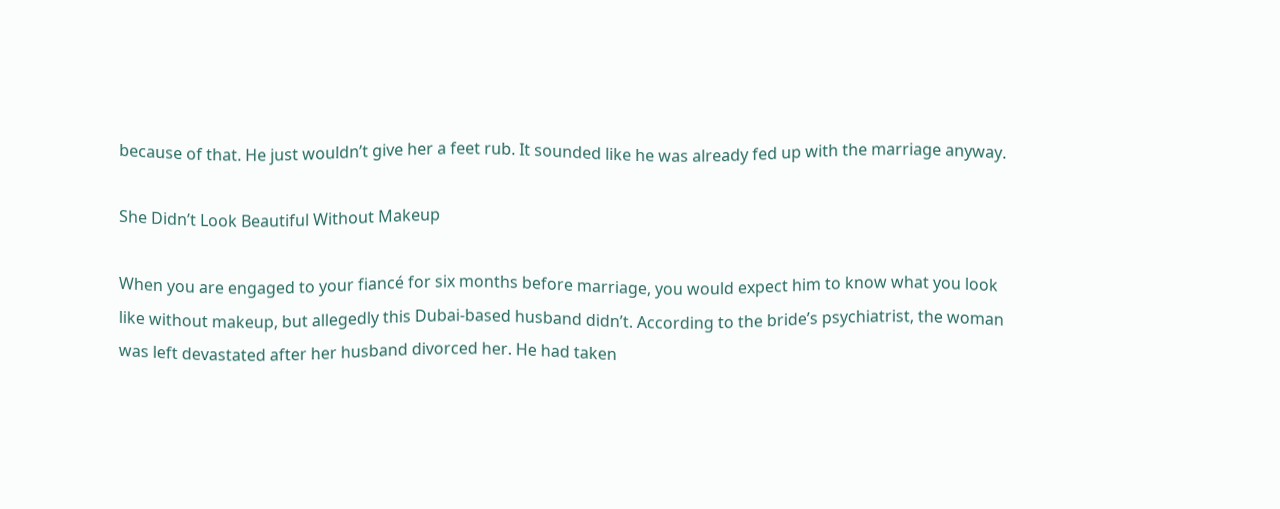because of that. He just wouldn’t give her a feet rub. It sounded like he was already fed up with the marriage anyway.

She Didn’t Look Beautiful Without Makeup

When you are engaged to your fiancé for six months before marriage, you would expect him to know what you look like without makeup, but allegedly this Dubai-based husband didn’t. According to the bride’s psychiatrist, the woman was left devastated after her husband divorced her. He had taken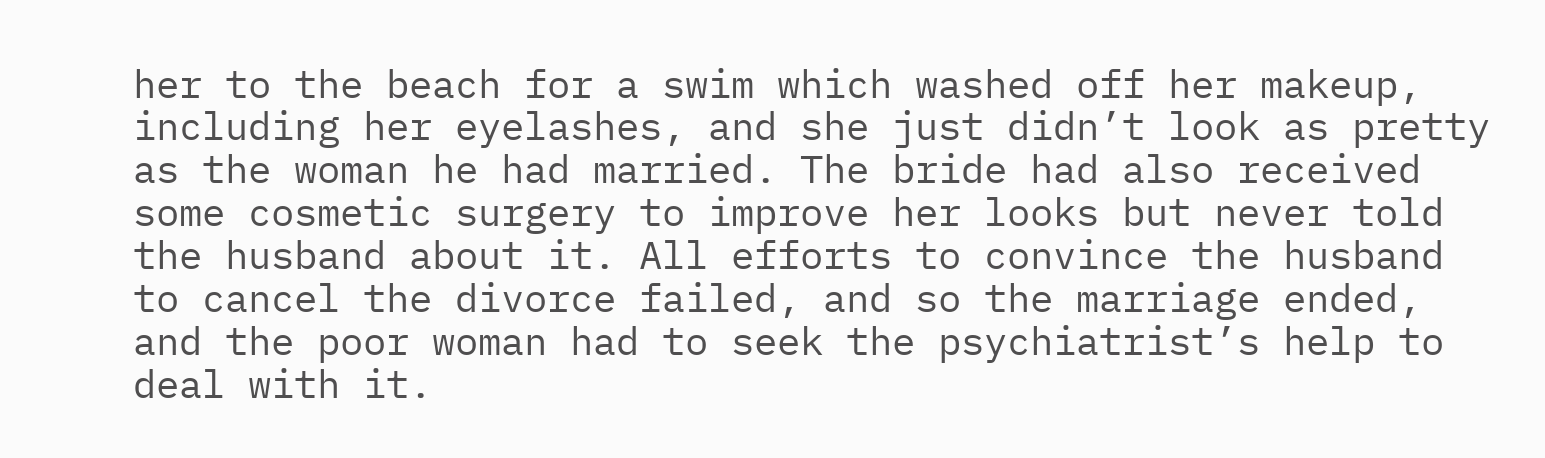her to the beach for a swim which washed off her makeup, including her eyelashes, and she just didn’t look as pretty as the woman he had married. The bride had also received some cosmetic surgery to improve her looks but never told the husband about it. All efforts to convince the husband to cancel the divorce failed, and so the marriage ended, and the poor woman had to seek the psychiatrist’s help to deal with it.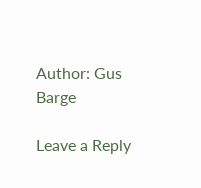Author: Gus Barge

Leave a Reply